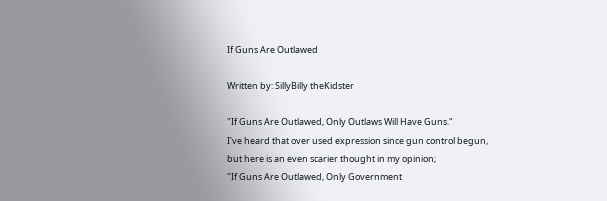If Guns Are Outlawed

Written by: SillyBilly theKidster

"If Guns Are Outlawed, Only Outlaws Will Have Guns."
I've heard that over used expression since gun control begun,
but here is an even scarier thought in my opinion;
"If Guns Are Outlawed, Only Government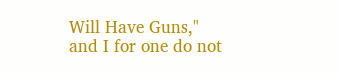Will Have Guns,"
and I for one do not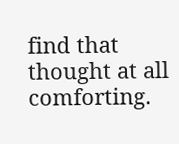find that thought at all comforting.